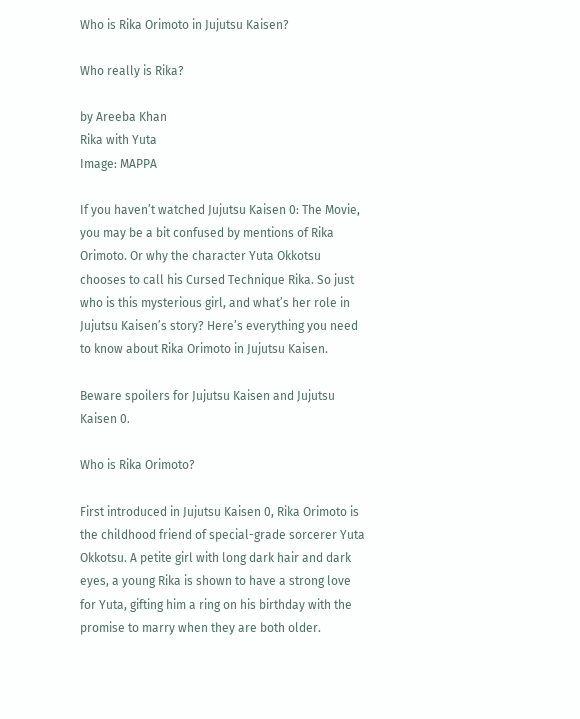Who is Rika Orimoto in Jujutsu Kaisen?

Who really is Rika?

by Areeba Khan
Rika with Yuta
Image: MAPPA

If you haven’t watched Jujutsu Kaisen 0: The Movie, you may be a bit confused by mentions of Rika Orimoto. Or why the character Yuta Okkotsu chooses to call his Cursed Technique Rika. So just who is this mysterious girl, and what’s her role in Jujutsu Kaisen’s story? Here’s everything you need to know about Rika Orimoto in Jujutsu Kaisen.

Beware spoilers for Jujutsu Kaisen and Jujutsu Kaisen 0.

Who is Rika Orimoto?

First introduced in Jujutsu Kaisen 0, Rika Orimoto is the childhood friend of special-grade sorcerer Yuta Okkotsu. A petite girl with long dark hair and dark eyes, a young Rika is shown to have a strong love for Yuta, gifting him a ring on his birthday with the promise to marry when they are both older.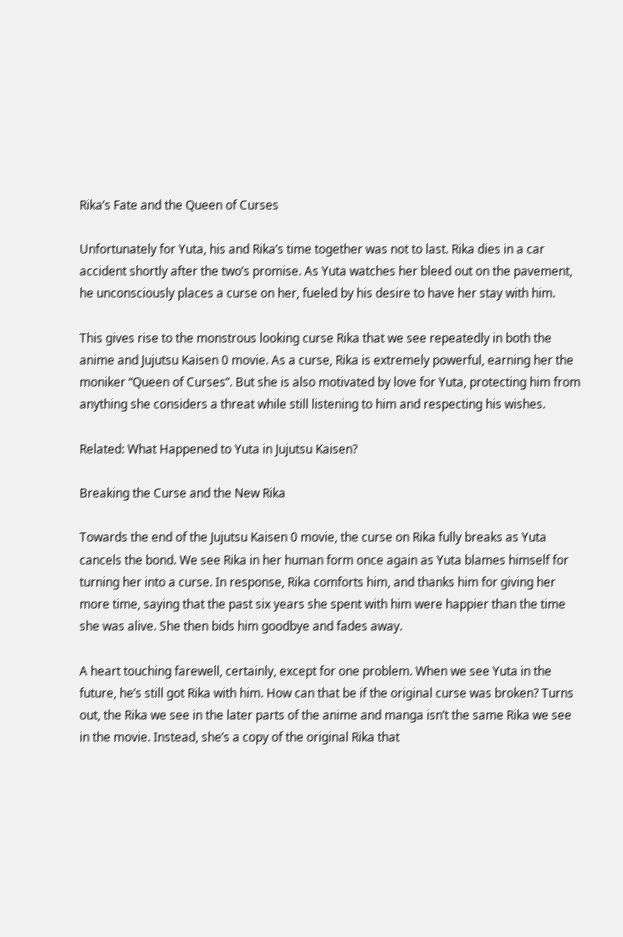Rika’s Fate and the Queen of Curses

Unfortunately for Yuta, his and Rika’s time together was not to last. Rika dies in a car accident shortly after the two’s promise. As Yuta watches her bleed out on the pavement, he unconsciously places a curse on her, fueled by his desire to have her stay with him.

This gives rise to the monstrous looking curse Rika that we see repeatedly in both the anime and Jujutsu Kaisen 0 movie. As a curse, Rika is extremely powerful, earning her the moniker “Queen of Curses”. But she is also motivated by love for Yuta, protecting him from anything she considers a threat while still listening to him and respecting his wishes.

Related: What Happened to Yuta in Jujutsu Kaisen?

Breaking the Curse and the New Rika

Towards the end of the Jujutsu Kaisen 0 movie, the curse on Rika fully breaks as Yuta cancels the bond. We see Rika in her human form once again as Yuta blames himself for turning her into a curse. In response, Rika comforts him, and thanks him for giving her more time, saying that the past six years she spent with him were happier than the time she was alive. She then bids him goodbye and fades away.

A heart touching farewell, certainly, except for one problem. When we see Yuta in the future, he’s still got Rika with him. How can that be if the original curse was broken? Turns out, the Rika we see in the later parts of the anime and manga isn’t the same Rika we see in the movie. Instead, she’s a copy of the original Rika that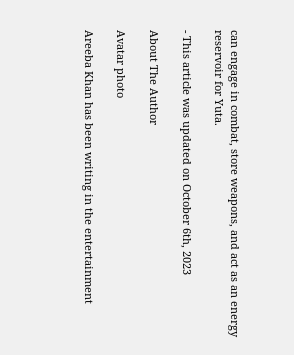can engage in combat, store weapons, and act as an energy reservoir for Yuta.

- This article was updated on October 6th, 2023

About The Author

Avatar photo

Areeba Khan has been writing in the entertainment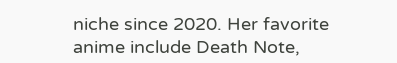niche since 2020. Her favorite anime include Death Note,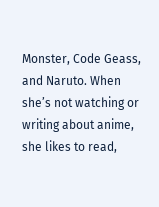Monster, Code Geass, and Naruto. When she’s not watching or writing about anime, she likes to read,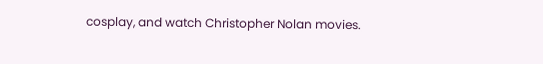cosplay, and watch Christopher Nolan movies.